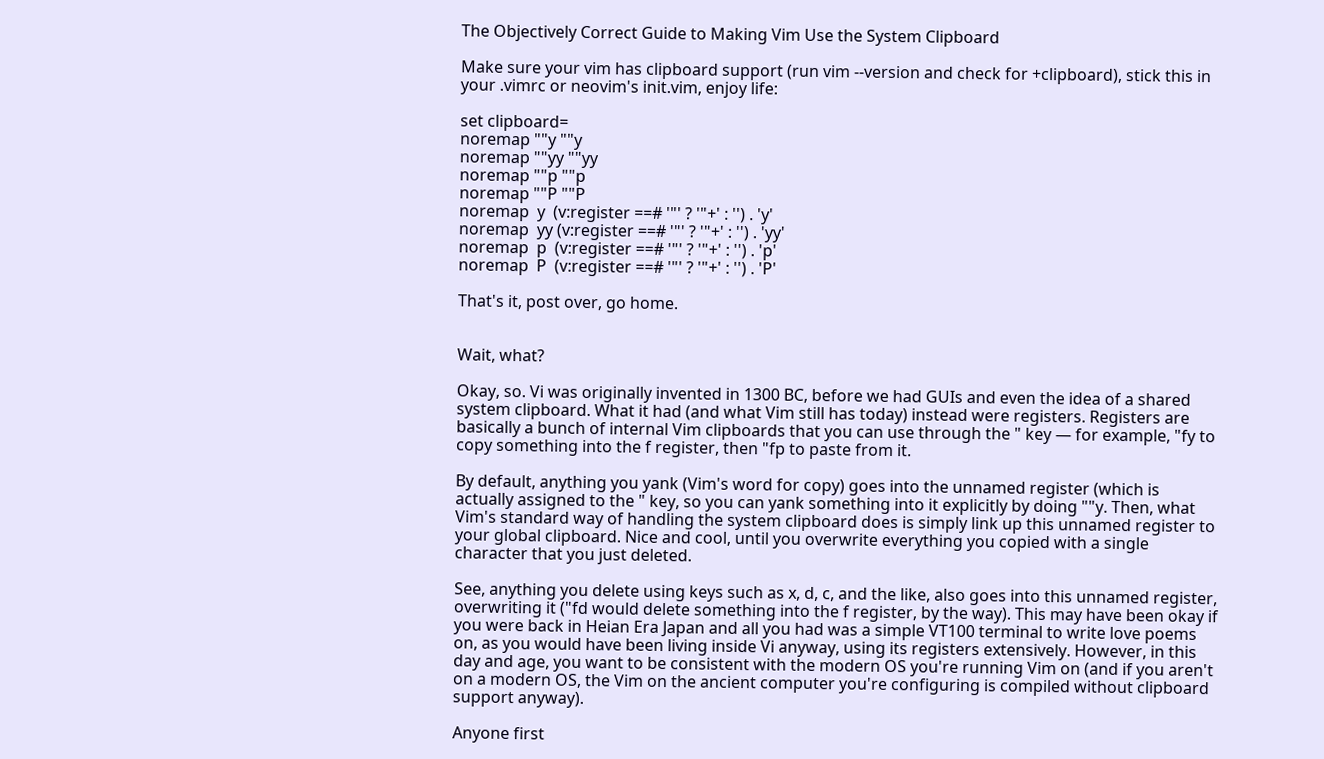The Objectively Correct Guide to Making Vim Use the System Clipboard

Make sure your vim has clipboard support (run vim --version and check for +clipboard), stick this in your .vimrc or neovim's init.vim, enjoy life:

set clipboard=
noremap ""y ""y
noremap ""yy ""yy
noremap ""p ""p
noremap ""P ""P
noremap  y  (v:register ==# '"' ? '"+' : '') . 'y'
noremap  yy (v:register ==# '"' ? '"+' : '') . 'yy'
noremap  p  (v:register ==# '"' ? '"+' : '') . 'p'
noremap  P  (v:register ==# '"' ? '"+' : '') . 'P'

That's it, post over, go home.


Wait, what?

Okay, so. Vi was originally invented in 1300 BC, before we had GUIs and even the idea of a shared system clipboard. What it had (and what Vim still has today) instead were registers. Registers are basically a bunch of internal Vim clipboards that you can use through the " key — for example, "fy to copy something into the f register, then "fp to paste from it.

By default, anything you yank (Vim's word for copy) goes into the unnamed register (which is actually assigned to the " key, so you can yank something into it explicitly by doing ""y. Then, what Vim's standard way of handling the system clipboard does is simply link up this unnamed register to your global clipboard. Nice and cool, until you overwrite everything you copied with a single character that you just deleted.

See, anything you delete using keys such as x, d, c, and the like, also goes into this unnamed register, overwriting it ("fd would delete something into the f register, by the way). This may have been okay if you were back in Heian Era Japan and all you had was a simple VT100 terminal to write love poems on, as you would have been living inside Vi anyway, using its registers extensively. However, in this day and age, you want to be consistent with the modern OS you're running Vim on (and if you aren't on a modern OS, the Vim on the ancient computer you're configuring is compiled without clipboard support anyway).

Anyone first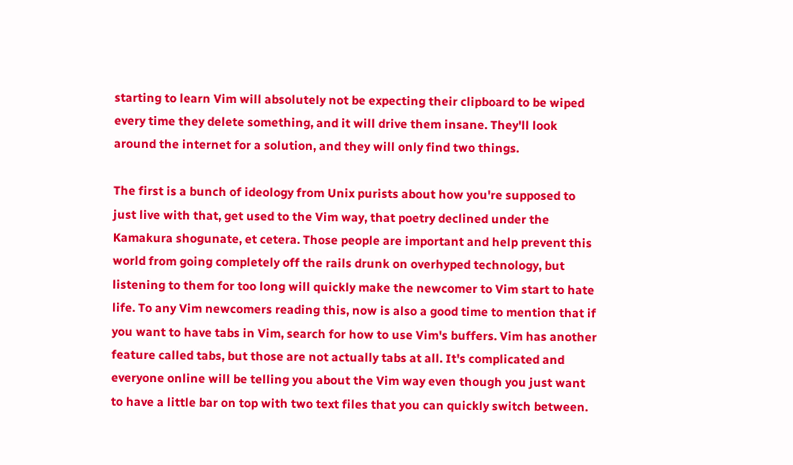starting to learn Vim will absolutely not be expecting their clipboard to be wiped every time they delete something, and it will drive them insane. They'll look around the internet for a solution, and they will only find two things.

The first is a bunch of ideology from Unix purists about how you're supposed to just live with that, get used to the Vim way, that poetry declined under the Kamakura shogunate, et cetera. Those people are important and help prevent this world from going completely off the rails drunk on overhyped technology, but listening to them for too long will quickly make the newcomer to Vim start to hate life. To any Vim newcomers reading this, now is also a good time to mention that if you want to have tabs in Vim, search for how to use Vim's buffers. Vim has another feature called tabs, but those are not actually tabs at all. It's complicated and everyone online will be telling you about the Vim way even though you just want to have a little bar on top with two text files that you can quickly switch between.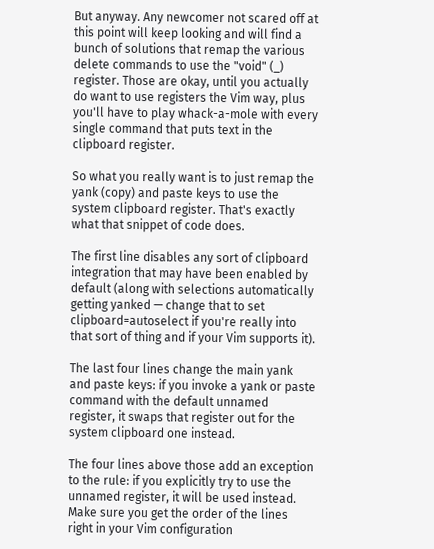But anyway. Any newcomer not scared off at this point will keep looking and will find a bunch of solutions that remap the various delete commands to use the "void" (_) register. Those are okay, until you actually do want to use registers the Vim way, plus you'll have to play whack-a-mole with every single command that puts text in the clipboard register.

So what you really want is to just remap the yank (copy) and paste keys to use the system clipboard register. That's exactly what that snippet of code does.

The first line disables any sort of clipboard integration that may have been enabled by default (along with selections automatically getting yanked — change that to set clipboard=autoselect if you're really into that sort of thing and if your Vim supports it).

The last four lines change the main yank and paste keys: if you invoke a yank or paste command with the default unnamed register, it swaps that register out for the system clipboard one instead.

The four lines above those add an exception to the rule: if you explicitly try to use the unnamed register, it will be used instead. Make sure you get the order of the lines right in your Vim configuration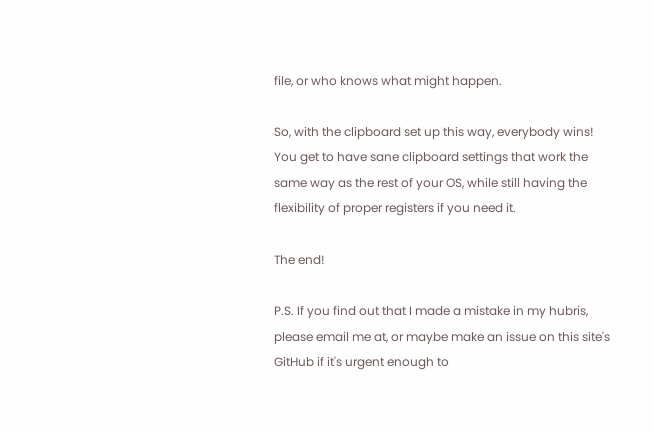file, or who knows what might happen.

So, with the clipboard set up this way, everybody wins! You get to have sane clipboard settings that work the same way as the rest of your OS, while still having the flexibility of proper registers if you need it.

The end!

P.S. If you find out that I made a mistake in my hubris, please email me at, or maybe make an issue on this site's GitHub if it's urgent enough to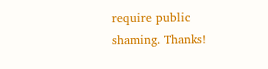require public shaming. Thanks!